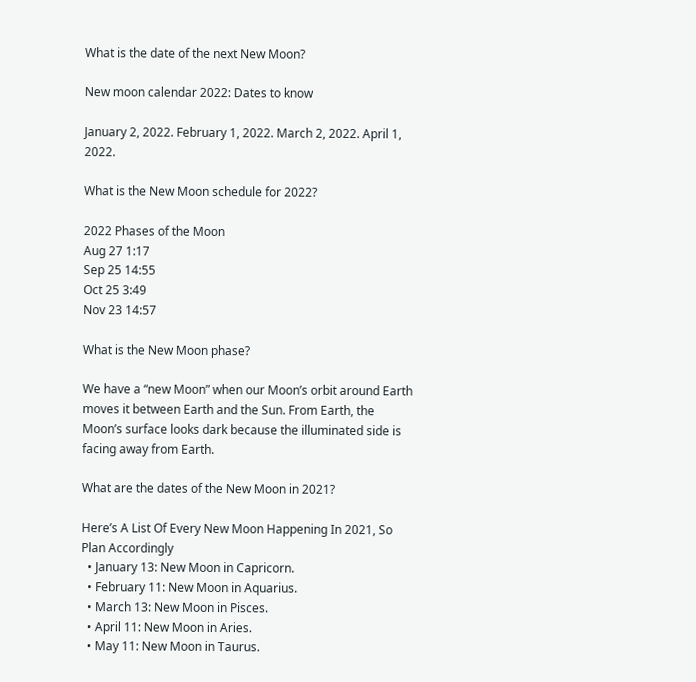What is the date of the next New Moon?

New moon calendar 2022: Dates to know

January 2, 2022. February 1, 2022. March 2, 2022. April 1, 2022.

What is the New Moon schedule for 2022?

2022 Phases of the Moon
Aug 27 1:17
Sep 25 14:55
Oct 25 3:49
Nov 23 14:57

What is the New Moon phase?

We have a “new Moon” when our Moon’s orbit around Earth moves it between Earth and the Sun. From Earth, the Moon’s surface looks dark because the illuminated side is facing away from Earth.

What are the dates of the New Moon in 2021?

Here’s A List Of Every New Moon Happening In 2021, So Plan Accordingly
  • January 13: New Moon in Capricorn.
  • February 11: New Moon in Aquarius.
  • March 13: New Moon in Pisces.
  • April 11: New Moon in Aries.
  • May 11: New Moon in Taurus.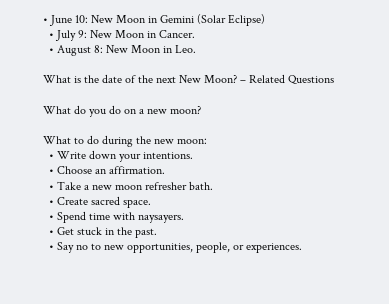• June 10: New Moon in Gemini (Solar Eclipse)
  • July 9: New Moon in Cancer.
  • August 8: New Moon in Leo.

What is the date of the next New Moon? – Related Questions

What do you do on a new moon?

What to do during the new moon:
  • Write down your intentions.
  • Choose an affirmation.
  • Take a new moon refresher bath.
  • Create sacred space.
  • Spend time with naysayers.
  • Get stuck in the past.
  • Say no to new opportunities, people, or experiences.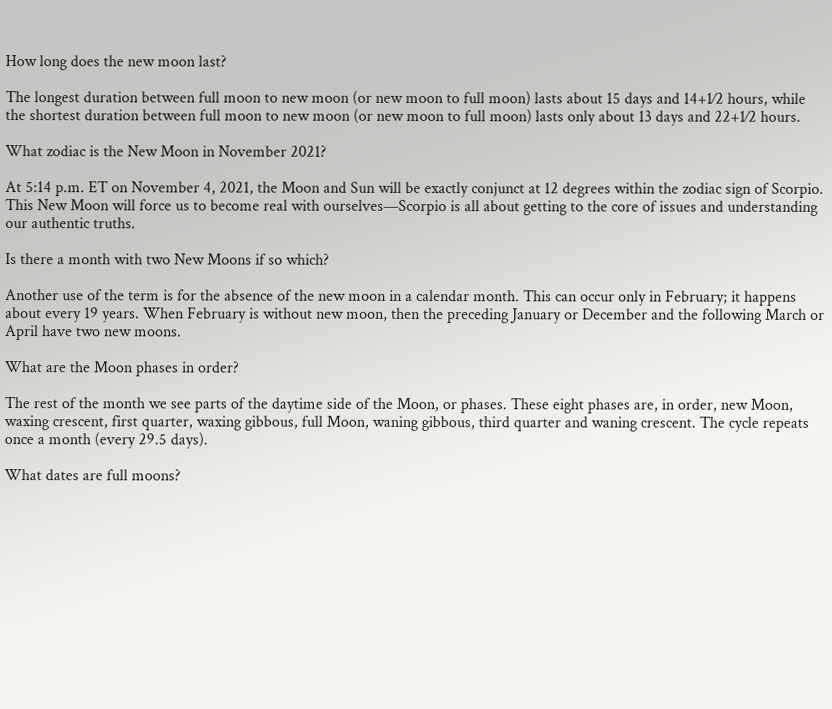How long does the new moon last?

The longest duration between full moon to new moon (or new moon to full moon) lasts about 15 days and 14+1⁄2 hours, while the shortest duration between full moon to new moon (or new moon to full moon) lasts only about 13 days and 22+1⁄2 hours.

What zodiac is the New Moon in November 2021?

At 5:14 p.m. ET on November 4, 2021, the Moon and Sun will be exactly conjunct at 12 degrees within the zodiac sign of Scorpio. This New Moon will force us to become real with ourselves—Scorpio is all about getting to the core of issues and understanding our authentic truths.

Is there a month with two New Moons if so which?

Another use of the term is for the absence of the new moon in a calendar month. This can occur only in February; it happens about every 19 years. When February is without new moon, then the preceding January or December and the following March or April have two new moons.

What are the Moon phases in order?

The rest of the month we see parts of the daytime side of the Moon, or phases. These eight phases are, in order, new Moon, waxing crescent, first quarter, waxing gibbous, full Moon, waning gibbous, third quarter and waning crescent. The cycle repeats once a month (every 29.5 days).

What dates are full moons?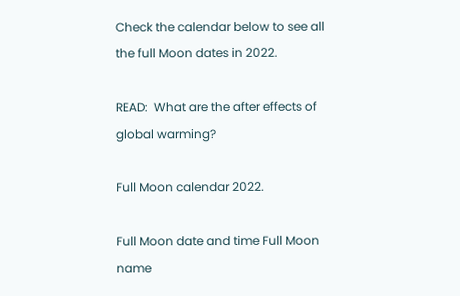Check the calendar below to see all the full Moon dates in 2022.

READ:  What are the after effects of global warming?

Full Moon calendar 2022.

Full Moon date and time Full Moon name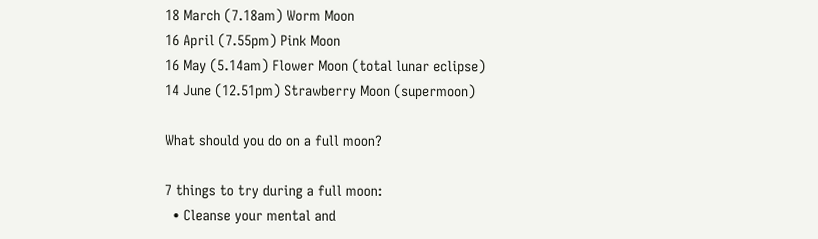18 March (7.18am) Worm Moon
16 April (7.55pm) Pink Moon
16 May (5.14am) Flower Moon (total lunar eclipse)
14 June (12.51pm) Strawberry Moon (supermoon)

What should you do on a full moon?

7 things to try during a full moon:
  • Cleanse your mental and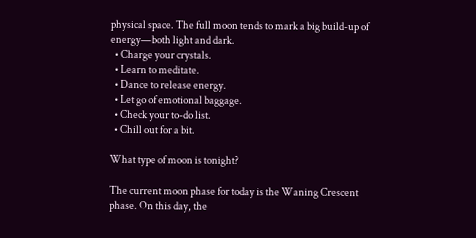physical space. The full moon tends to mark a big build-up of energy—both light and dark.
  • Charge your crystals.
  • Learn to meditate.
  • Dance to release energy.
  • Let go of emotional baggage.
  • Check your to-do list.
  • Chill out for a bit.

What type of moon is tonight?

The current moon phase for today is the Waning Crescent phase. On this day, the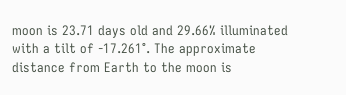moon is 23.71 days old and 29.66% illuminated with a tilt of -17.261°. The approximate distance from Earth to the moon is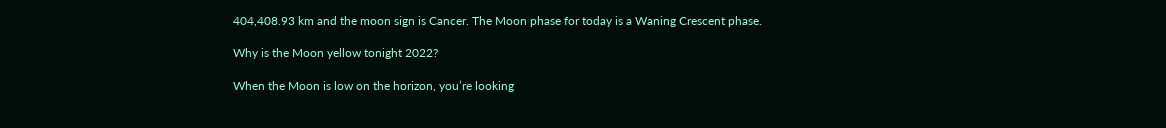404,408.93 km and the moon sign is Cancer. The Moon phase for today is a Waning Crescent phase.

Why is the Moon yellow tonight 2022?

When the Moon is low on the horizon, you’re looking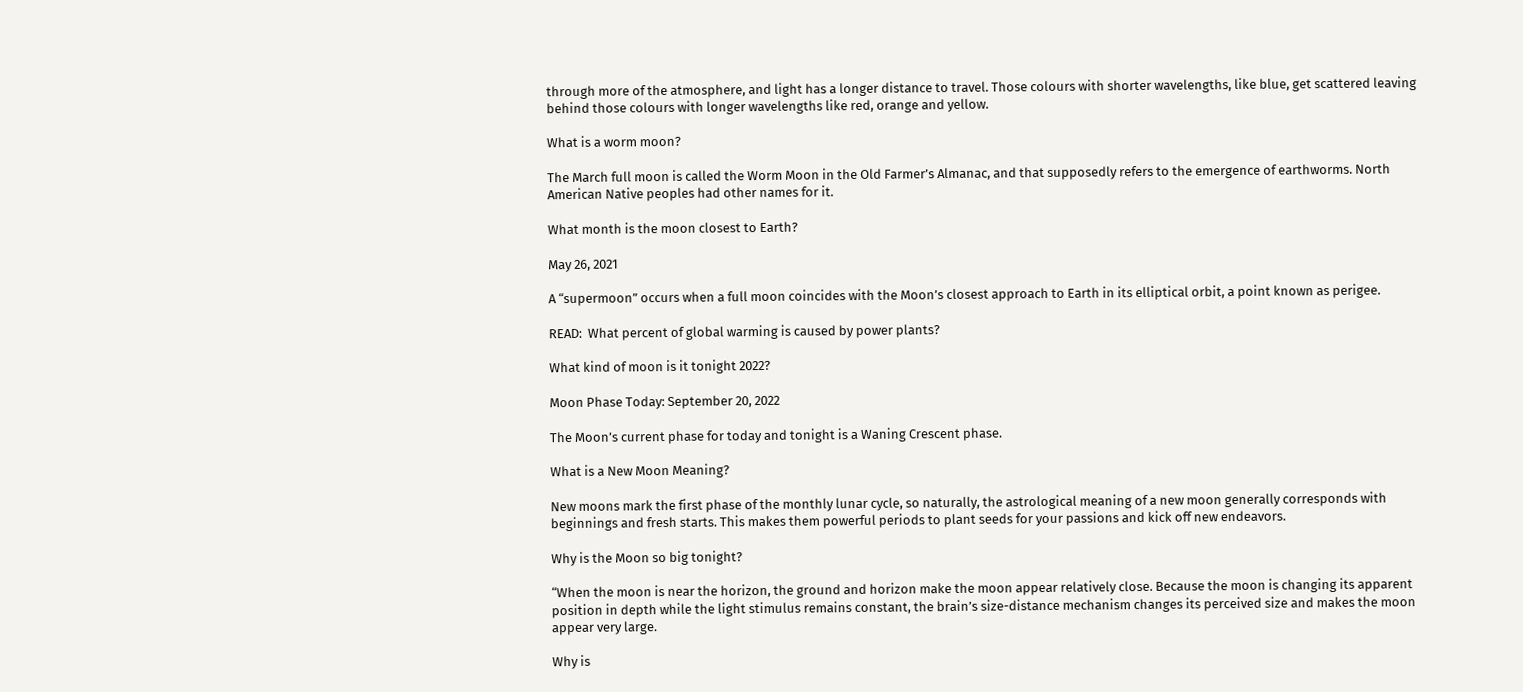through more of the atmosphere, and light has a longer distance to travel. Those colours with shorter wavelengths, like blue, get scattered leaving behind those colours with longer wavelengths like red, orange and yellow.

What is a worm moon?

The March full moon is called the Worm Moon in the Old Farmer’s Almanac, and that supposedly refers to the emergence of earthworms. North American Native peoples had other names for it.

What month is the moon closest to Earth?

May 26, 2021

A “supermoon” occurs when a full moon coincides with the Moon’s closest approach to Earth in its elliptical orbit, a point known as perigee.

READ:  What percent of global warming is caused by power plants?

What kind of moon is it tonight 2022?

Moon Phase Today: September 20, 2022

The Moon’s current phase for today and tonight is a Waning Crescent phase.

What is a New Moon Meaning?

New moons mark the first phase of the monthly lunar cycle, so naturally, the astrological meaning of a new moon generally corresponds with beginnings and fresh starts. This makes them powerful periods to plant seeds for your passions and kick off new endeavors.

Why is the Moon so big tonight?

“When the moon is near the horizon, the ground and horizon make the moon appear relatively close. Because the moon is changing its apparent position in depth while the light stimulus remains constant, the brain’s size-distance mechanism changes its perceived size and makes the moon appear very large.

Why is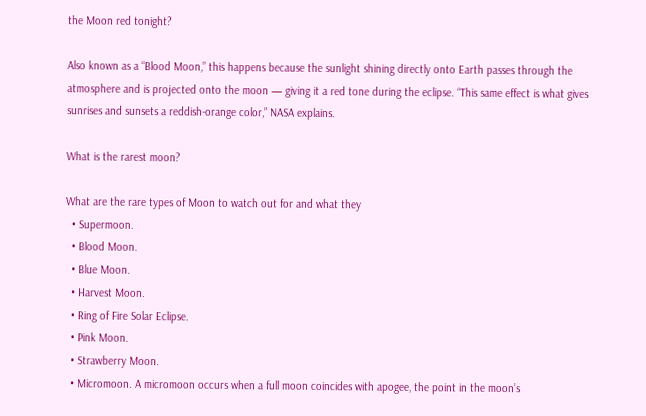the Moon red tonight?

Also known as a “Blood Moon,” this happens because the sunlight shining directly onto Earth passes through the atmosphere and is projected onto the moon — giving it a red tone during the eclipse. “This same effect is what gives sunrises and sunsets a reddish-orange color,” NASA explains.

What is the rarest moon?

What are the rare types of Moon to watch out for and what they
  • Supermoon.
  • Blood Moon.
  • Blue Moon.
  • Harvest Moon.
  • Ring of Fire Solar Eclipse.
  • Pink Moon.
  • Strawberry Moon.
  • Micromoon. A micromoon occurs when a full moon coincides with apogee, the point in the moon’s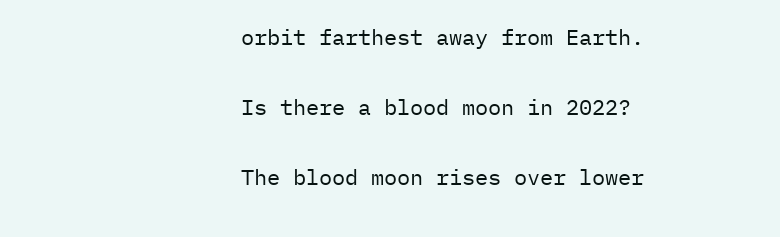orbit farthest away from Earth.

Is there a blood moon in 2022?

The blood moon rises over lower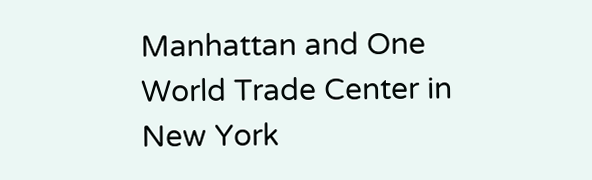Manhattan and One World Trade Center in New York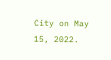City on May 15, 2022.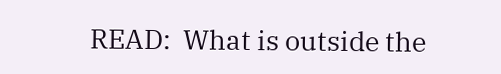READ:  What is outside the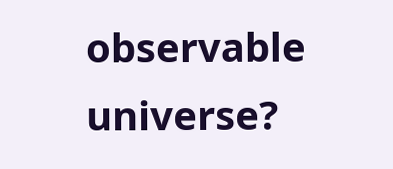observable universe?